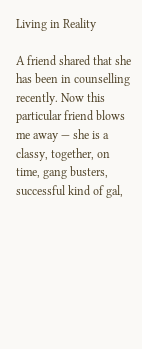Living in Reality

A friend shared that she has been in counselling recently. Now this particular friend blows me away — she is a classy, together, on time, gang busters, successful kind of gal,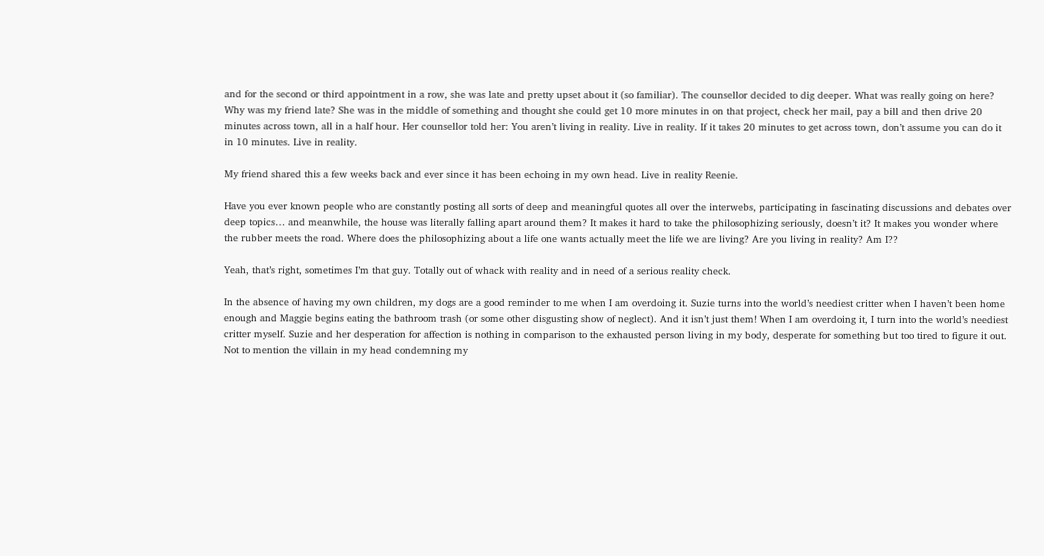and for the second or third appointment in a row, she was late and pretty upset about it (so familiar). The counsellor decided to dig deeper. What was really going on here? Why was my friend late? She was in the middle of something and thought she could get 10 more minutes in on that project, check her mail, pay a bill and then drive 20 minutes across town, all in a half hour. Her counsellor told her: You aren’t living in reality. Live in reality. If it takes 20 minutes to get across town, don’t assume you can do it in 10 minutes. Live in reality.

My friend shared this a few weeks back and ever since it has been echoing in my own head. Live in reality Reenie.

Have you ever known people who are constantly posting all sorts of deep and meaningful quotes all over the interwebs, participating in fascinating discussions and debates over deep topics… and meanwhile, the house was literally falling apart around them? It makes it hard to take the philosophizing seriously, doesn’t it? It makes you wonder where the rubber meets the road. Where does the philosophizing about a life one wants actually meet the life we are living? Are you living in reality? Am I??

Yeah, that’s right, sometimes I’m that guy. Totally out of whack with reality and in need of a serious reality check.

In the absence of having my own children, my dogs are a good reminder to me when I am overdoing it. Suzie turns into the world’s neediest critter when I haven’t been home enough and Maggie begins eating the bathroom trash (or some other disgusting show of neglect). And it isn’t just them! When I am overdoing it, I turn into the world’s neediest critter myself. Suzie and her desperation for affection is nothing in comparison to the exhausted person living in my body, desperate for something but too tired to figure it out. Not to mention the villain in my head condemning my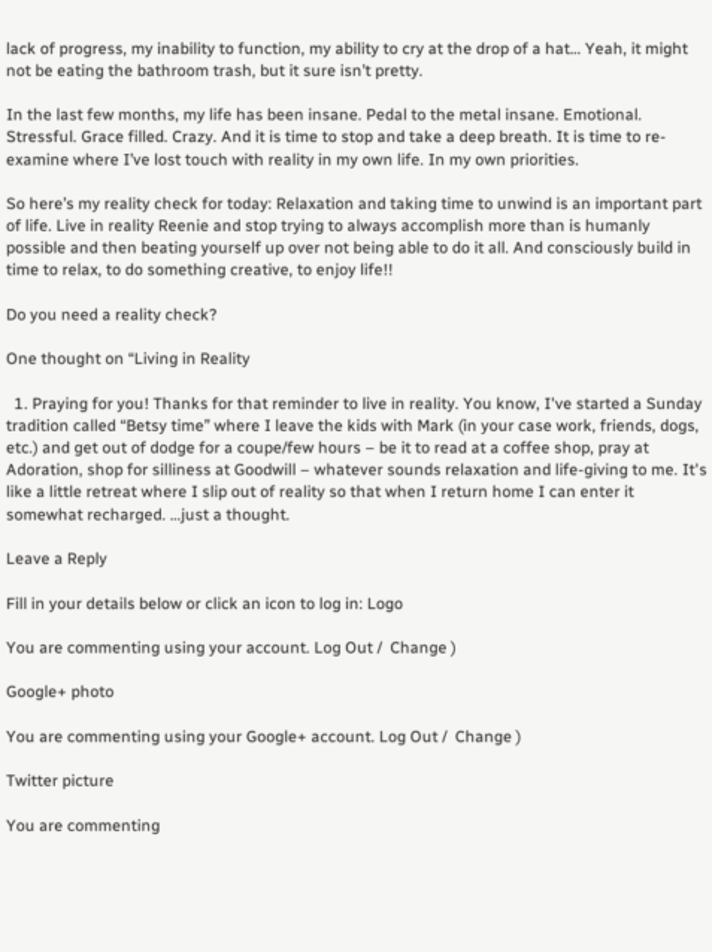lack of progress, my inability to function, my ability to cry at the drop of a hat… Yeah, it might not be eating the bathroom trash, but it sure isn’t pretty.

In the last few months, my life has been insane. Pedal to the metal insane. Emotional. Stressful. Grace filled. Crazy. And it is time to stop and take a deep breath. It is time to re-examine where I’ve lost touch with reality in my own life. In my own priorities.

So here’s my reality check for today: Relaxation and taking time to unwind is an important part of life. Live in reality Reenie and stop trying to always accomplish more than is humanly possible and then beating yourself up over not being able to do it all. And consciously build in time to relax, to do something creative, to enjoy life!!

Do you need a reality check?

One thought on “Living in Reality

  1. Praying for you! Thanks for that reminder to live in reality. You know, I've started a Sunday tradition called “Betsy time” where I leave the kids with Mark (in your case work, friends, dogs, etc.) and get out of dodge for a coupe/few hours – be it to read at a coffee shop, pray at Adoration, shop for silliness at Goodwill – whatever sounds relaxation and life-giving to me. It's like a little retreat where I slip out of reality so that when I return home I can enter it somewhat recharged. …just a thought.

Leave a Reply

Fill in your details below or click an icon to log in: Logo

You are commenting using your account. Log Out /  Change )

Google+ photo

You are commenting using your Google+ account. Log Out /  Change )

Twitter picture

You are commenting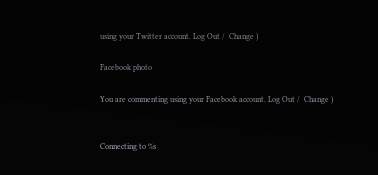using your Twitter account. Log Out /  Change )

Facebook photo

You are commenting using your Facebook account. Log Out /  Change )


Connecting to %s